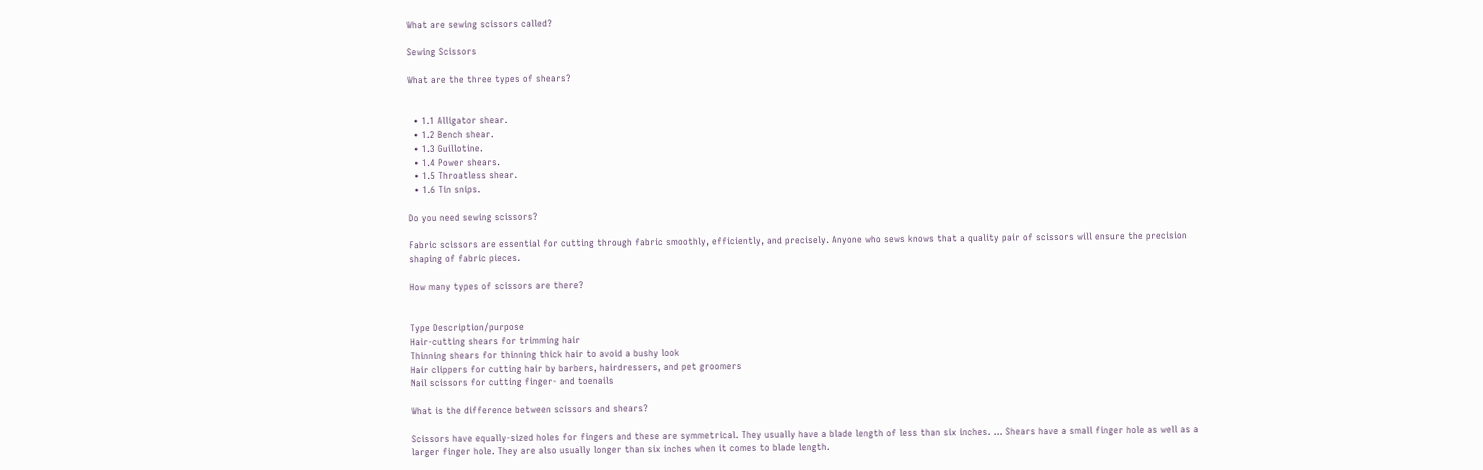What are sewing scissors called?

Sewing Scissors

What are the three types of shears?


  • 1.1 Alligator shear.
  • 1.2 Bench shear.
  • 1.3 Guillotine.
  • 1.4 Power shears.
  • 1.5 Throatless shear.
  • 1.6 Tin snips.

Do you need sewing scissors?

Fabric scissors are essential for cutting through fabric smoothly, efficiently, and precisely. Anyone who sews knows that a quality pair of scissors will ensure the precision shaping of fabric pieces.

How many types of scissors are there?


Type Description/purpose
Hair-cutting shears for trimming hair
Thinning shears for thinning thick hair to avoid a bushy look
Hair clippers for cutting hair by barbers, hairdressers, and pet groomers
Nail scissors for cutting finger- and toenails

What is the difference between scissors and shears?

Scissors have equally-sized holes for fingers and these are symmetrical. They usually have a blade length of less than six inches. … Shears have a small finger hole as well as a larger finger hole. They are also usually longer than six inches when it comes to blade length.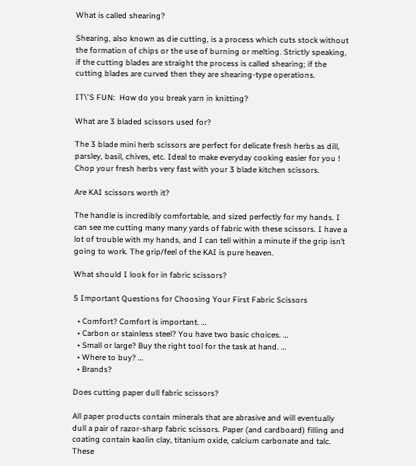What is called shearing?

Shearing, also known as die cutting, is a process which cuts stock without the formation of chips or the use of burning or melting. Strictly speaking, if the cutting blades are straight the process is called shearing; if the cutting blades are curved then they are shearing-type operations.

IT\'S FUN:  How do you break yarn in knitting?

What are 3 bladed scissors used for?

The 3 blade mini herb scissors are perfect for delicate fresh herbs as dill, parsley, basil, chives, etc. Ideal to make everyday cooking easier for you ! Chop your fresh herbs very fast with your 3 blade kitchen scissors.

Are KAI scissors worth it?

The handle is incredibly comfortable, and sized perfectly for my hands. I can see me cutting many many yards of fabric with these scissors. I have a lot of trouble with my hands, and I can tell within a minute if the grip isn’t going to work. The grip/feel of the KAI is pure heaven.

What should I look for in fabric scissors?

5 Important Questions for Choosing Your First Fabric Scissors

  • Comfort? Comfort is important. …
  • Carbon or stainless steel? You have two basic choices. …
  • Small or large? Buy the right tool for the task at hand. …
  • Where to buy? …
  • Brands?

Does cutting paper dull fabric scissors?

All paper products contain minerals that are abrasive and will eventually dull a pair of razor-sharp fabric scissors. Paper (and cardboard) filling and coating contain kaolin clay, titanium oxide, calcium carbonate and talc. These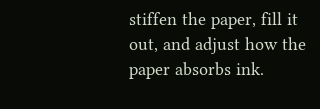stiffen the paper, fill it out, and adjust how the paper absorbs ink.